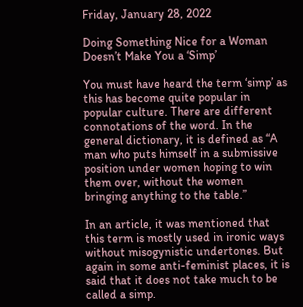Friday, January 28, 2022

Doing Something Nice for a Woman Doesn’t Make You a ‘Simp’

You must have heard the term ‘simp’ as this has become quite popular in popular culture. There are different connotations of the word. In the general dictionary, it is defined as “A man who puts himself in a submissive position under women hoping to win them over, without the women bringing anything to the table.”

In an article, it was mentioned that this term is mostly used in ironic ways without misogynistic undertones. But again in some anti-feminist places, it is said that it does not take much to be called a simp.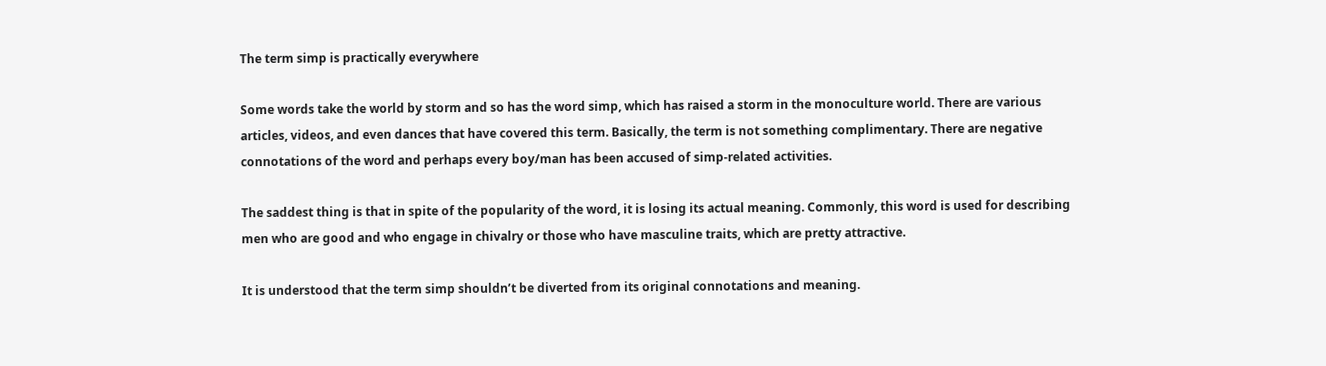The term simp is practically everywhere

Some words take the world by storm and so has the word simp, which has raised a storm in the monoculture world. There are various articles, videos, and even dances that have covered this term. Basically, the term is not something complimentary. There are negative connotations of the word and perhaps every boy/man has been accused of simp-related activities.

The saddest thing is that in spite of the popularity of the word, it is losing its actual meaning. Commonly, this word is used for describing men who are good and who engage in chivalry or those who have masculine traits, which are pretty attractive.

It is understood that the term simp shouldn’t be diverted from its original connotations and meaning.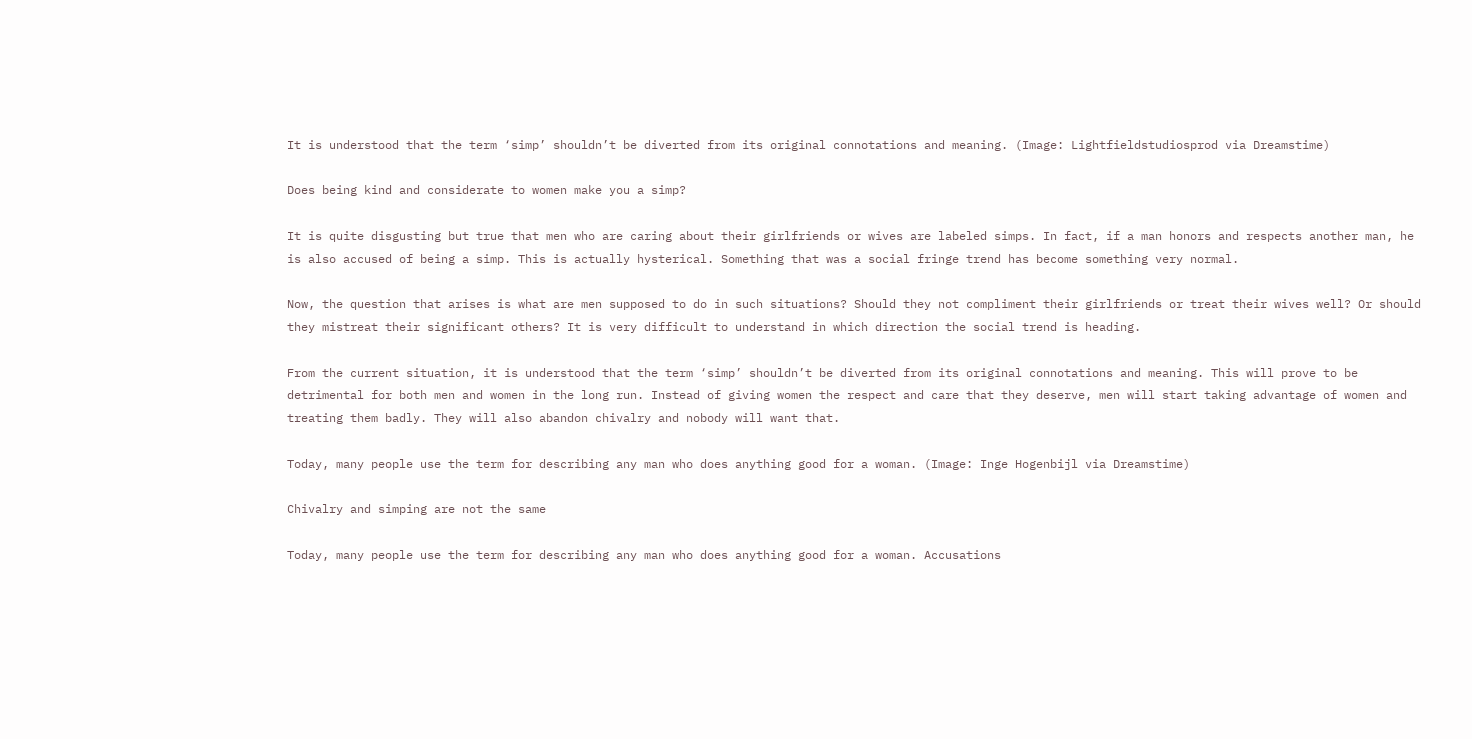It is understood that the term ‘simp’ shouldn’t be diverted from its original connotations and meaning. (Image: Lightfieldstudiosprod via Dreamstime)

Does being kind and considerate to women make you a simp?

It is quite disgusting but true that men who are caring about their girlfriends or wives are labeled simps. In fact, if a man honors and respects another man, he is also accused of being a simp. This is actually hysterical. Something that was a social fringe trend has become something very normal.

Now, the question that arises is what are men supposed to do in such situations? Should they not compliment their girlfriends or treat their wives well? Or should they mistreat their significant others? It is very difficult to understand in which direction the social trend is heading.

From the current situation, it is understood that the term ‘simp’ shouldn’t be diverted from its original connotations and meaning. This will prove to be detrimental for both men and women in the long run. Instead of giving women the respect and care that they deserve, men will start taking advantage of women and treating them badly. They will also abandon chivalry and nobody will want that.

Today, many people use the term for describing any man who does anything good for a woman. (Image: Inge Hogenbijl via Dreamstime)

Chivalry and simping are not the same

Today, many people use the term for describing any man who does anything good for a woman. Accusations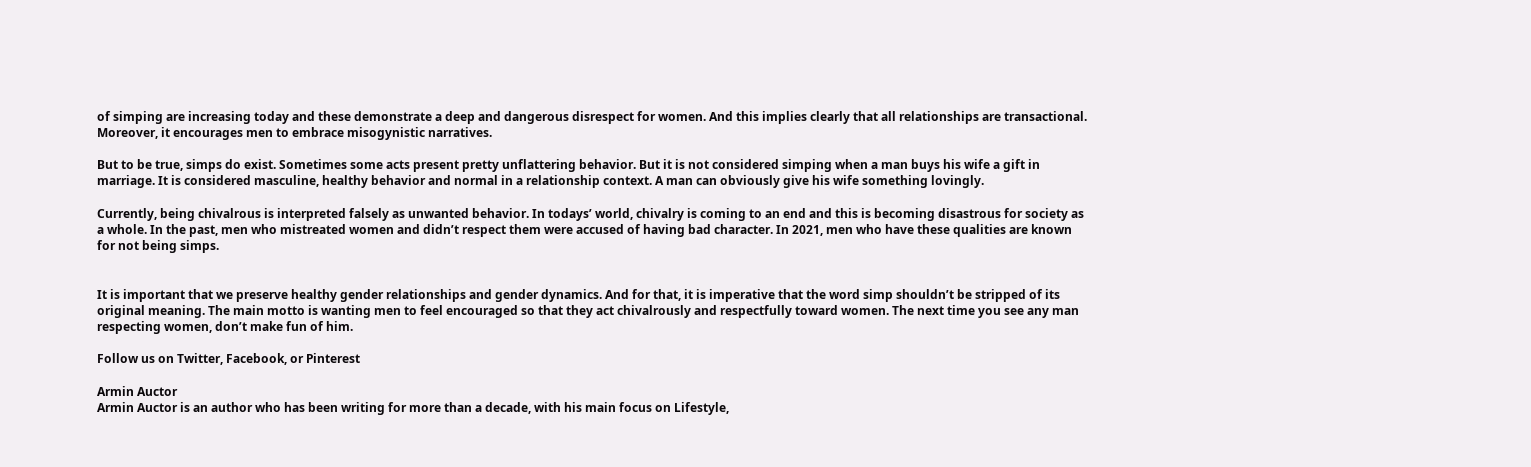of simping are increasing today and these demonstrate a deep and dangerous disrespect for women. And this implies clearly that all relationships are transactional. Moreover, it encourages men to embrace misogynistic narratives.

But to be true, simps do exist. Sometimes some acts present pretty unflattering behavior. But it is not considered simping when a man buys his wife a gift in marriage. It is considered masculine, healthy behavior and normal in a relationship context. A man can obviously give his wife something lovingly.

Currently, being chivalrous is interpreted falsely as unwanted behavior. In todays’ world, chivalry is coming to an end and this is becoming disastrous for society as a whole. In the past, men who mistreated women and didn’t respect them were accused of having bad character. In 2021, men who have these qualities are known for not being simps.


It is important that we preserve healthy gender relationships and gender dynamics. And for that, it is imperative that the word simp shouldn’t be stripped of its original meaning. The main motto is wanting men to feel encouraged so that they act chivalrously and respectfully toward women. The next time you see any man respecting women, don’t make fun of him.

Follow us on Twitter, Facebook, or Pinterest

Armin Auctor
Armin Auctor is an author who has been writing for more than a decade, with his main focus on Lifestyle,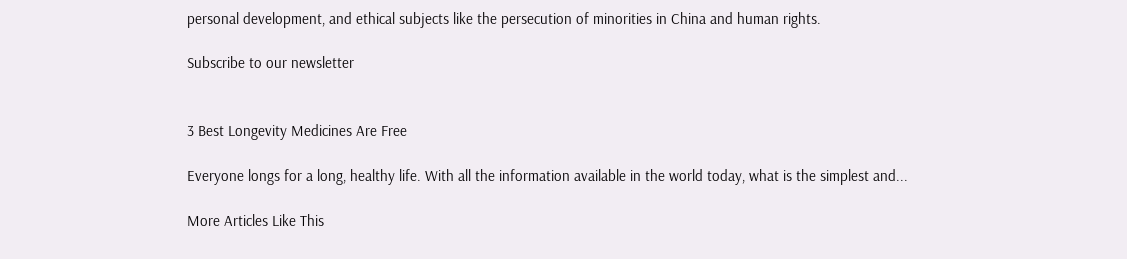personal development, and ethical subjects like the persecution of minorities in China and human rights.

Subscribe to our newsletter


3 Best Longevity Medicines Are Free

Everyone longs for a long, healthy life. With all the information available in the world today, what is the simplest and...

More Articles Like This